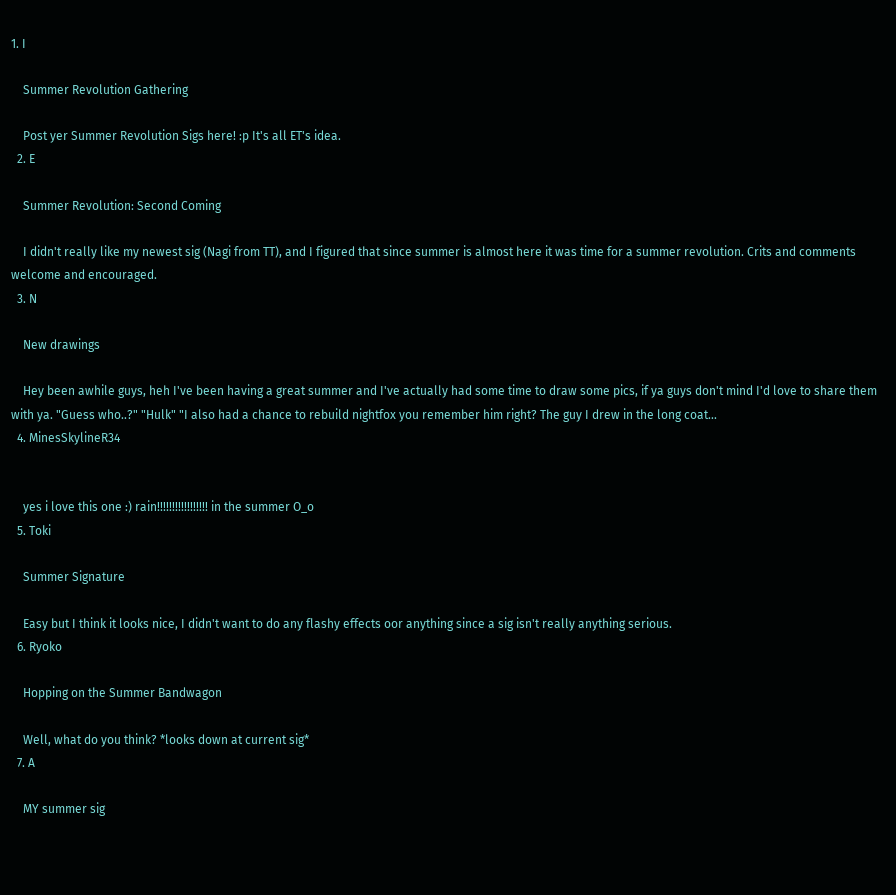1. I

    Summer Revolution Gathering

    Post yer Summer Revolution Sigs here! :p It's all ET's idea.
  2. E

    Summer Revolution: Second Coming

    I didn't really like my newest sig (Nagi from TT), and I figured that since summer is almost here it was time for a summer revolution. Crits and comments welcome and encouraged.
  3. N

    New drawings

    Hey been awhile guys, heh I've been having a great summer and I've actually had some time to draw some pics, if ya guys don't mind I'd love to share them with ya. "Guess who..?" "Hulk" "I also had a chance to rebuild nightfox you remember him right? The guy I drew in the long coat...
  4. MinesSkylineR34


    yes i love this one :) rain!!!!!!!!!!!!!!!!! in the summer O_o
  5. Toki

    Summer Signature

    Easy but I think it looks nice, I didn't want to do any flashy effects oor anything since a sig isn't really anything serious.
  6. Ryoko

    Hopping on the Summer Bandwagon

    Well, what do you think? *looks down at current sig*
  7. A

    MY summer sig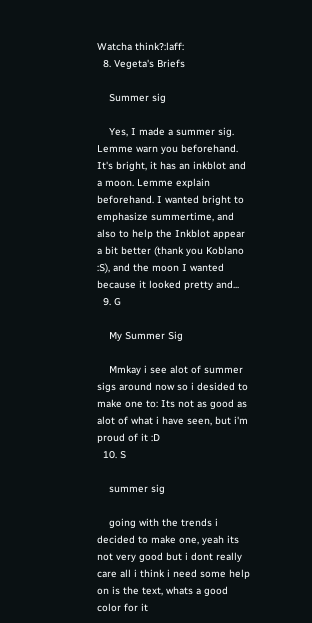Watcha think?:laff:
  8. Vegeta's Briefs

    Summer sig

    Yes, I made a summer sig. Lemme warn you beforehand. It's bright, it has an inkblot and a moon. Lemme explain beforehand. I wanted bright to emphasize summertime, and also to help the Inkblot appear a bit better (thank you Koblano :S), and the moon I wanted because it looked pretty and...
  9. G

    My Summer Sig

    Mmkay i see alot of summer sigs around now so i desided to make one to: Its not as good as alot of what i have seen, but i'm proud of it :D
  10. S

    summer sig

    going with the trends i decided to make one, yeah its not very good but i dont really care all i think i need some help on is the text, whats a good color for it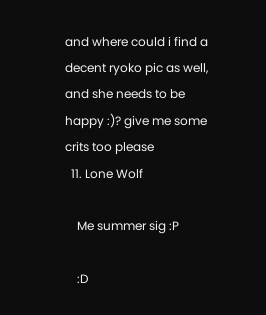and where could i find a decent ryoko pic as well, and she needs to be happy :)? give me some crits too please
  11. Lone Wolf

    Me summer sig :P

    :D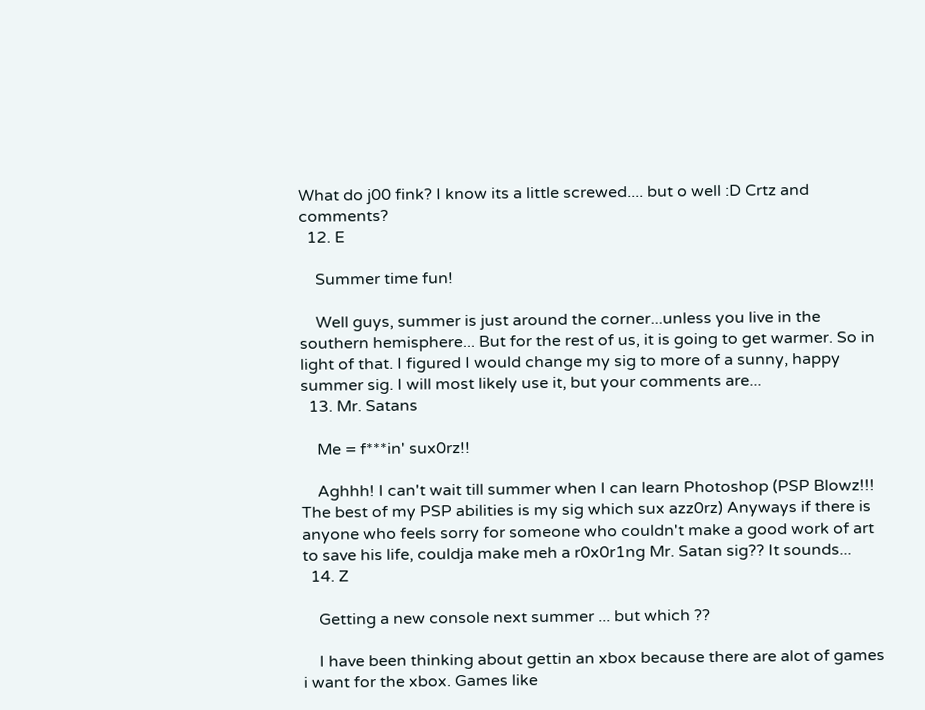What do j00 fink? I know its a little screwed.... but o well :D Crtz and comments?
  12. E

    Summer time fun!

    Well guys, summer is just around the corner...unless you live in the southern hemisphere... But for the rest of us, it is going to get warmer. So in light of that. I figured I would change my sig to more of a sunny, happy summer sig. I will most likely use it, but your comments are...
  13. Mr. Satans

    Me = f***in' sux0rz!!

    Aghhh! I can't wait till summer when I can learn Photoshop (PSP Blowz!!! The best of my PSP abilities is my sig which sux azz0rz) Anyways if there is anyone who feels sorry for someone who couldn't make a good work of art to save his life, couldja make meh a r0x0r1ng Mr. Satan sig?? It sounds...
  14. Z

    Getting a new console next summer ... but which ??

    I have been thinking about gettin an xbox because there are alot of games i want for the xbox. Games like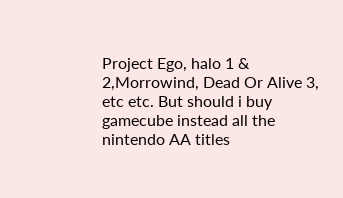Project Ego, halo 1 & 2,Morrowind, Dead Or Alive 3, etc etc. But should i buy gamecube instead all the nintendo AA titles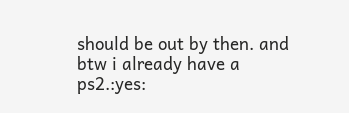should be out by then. and btw i already have a ps2.:yes: